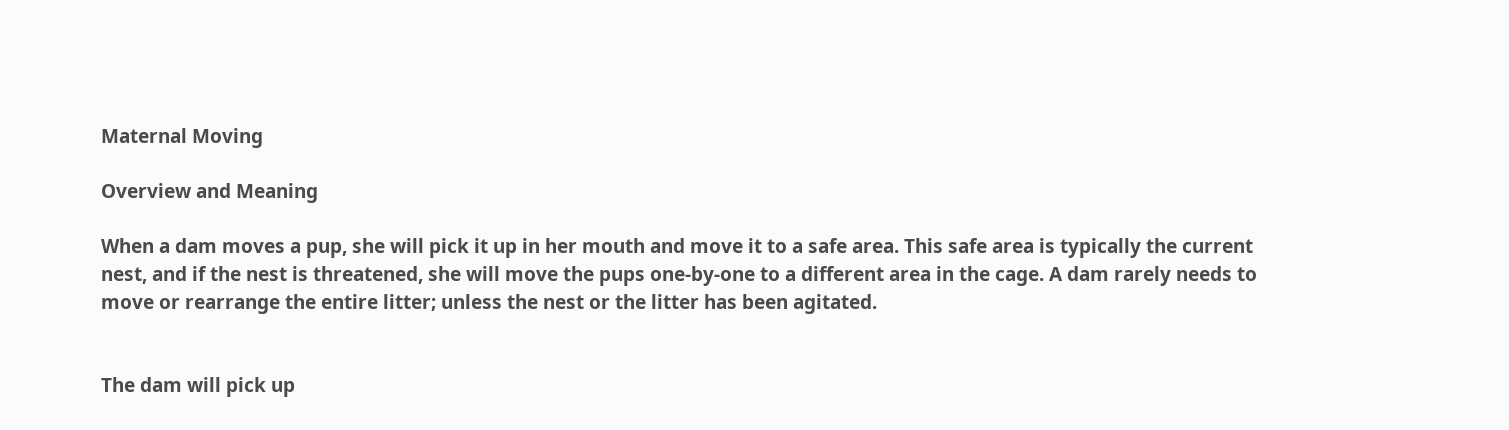Maternal Moving

Overview and Meaning

When a dam moves a pup, she will pick it up in her mouth and move it to a safe area. This safe area is typically the current nest, and if the nest is threatened, she will move the pups one-by-one to a different area in the cage. A dam rarely needs to move or rearrange the entire litter; unless the nest or the litter has been agitated.


The dam will pick up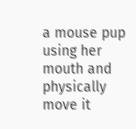a mouse pup using her mouth and physically move it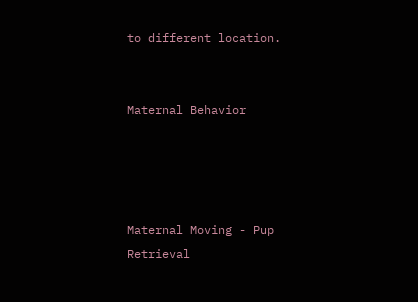to different location.


Maternal Behavior




Maternal Moving - Pup Retrieval